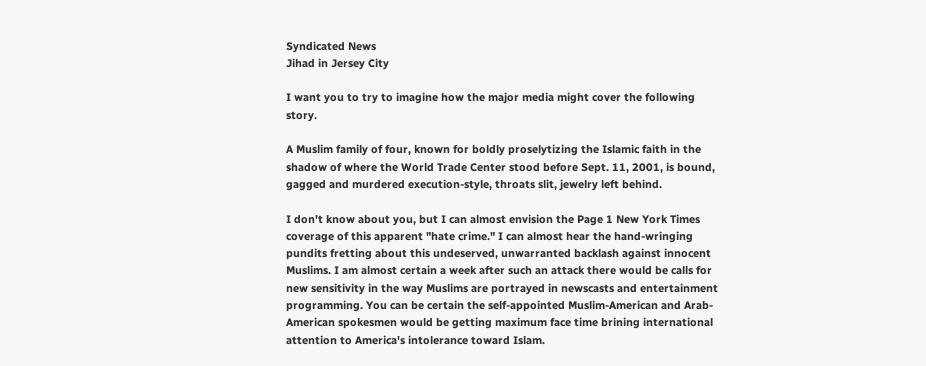Syndicated News
Jihad in Jersey City

I want you to try to imagine how the major media might cover the following story.

A Muslim family of four, known for boldly proselytizing the Islamic faith in the shadow of where the World Trade Center stood before Sept. 11, 2001, is bound, gagged and murdered execution-style, throats slit, jewelry left behind.

I don't know about you, but I can almost envision the Page 1 New York Times coverage of this apparent "hate crime." I can almost hear the hand-wringing pundits fretting about this undeserved, unwarranted backlash against innocent Muslims. I am almost certain a week after such an attack there would be calls for new sensitivity in the way Muslims are portrayed in newscasts and entertainment programming. You can be certain the self-appointed Muslim-American and Arab-American spokesmen would be getting maximum face time brining international attention to America's intolerance toward Islam.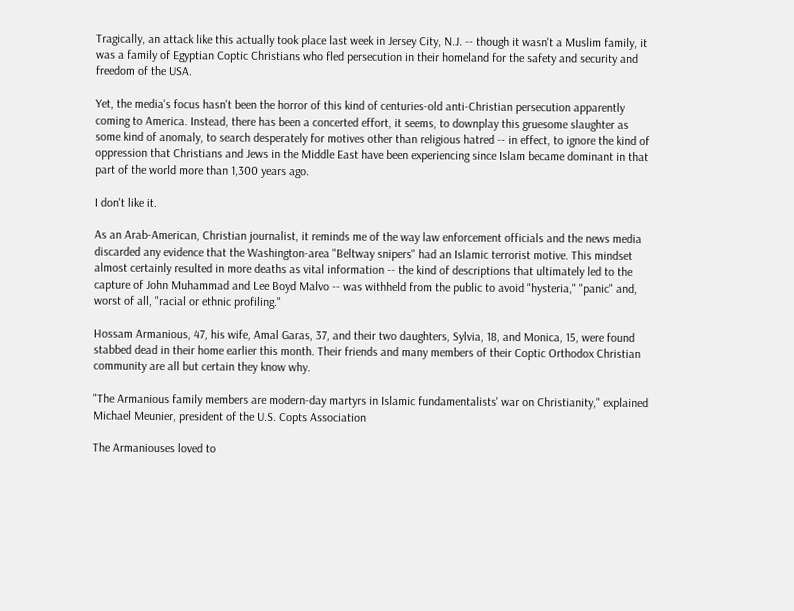Tragically, an attack like this actually took place last week in Jersey City, N.J. -- though it wasn't a Muslim family, it was a family of Egyptian Coptic Christians who fled persecution in their homeland for the safety and security and freedom of the USA.

Yet, the media's focus hasn't been the horror of this kind of centuries-old anti-Christian persecution apparently coming to America. Instead, there has been a concerted effort, it seems, to downplay this gruesome slaughter as some kind of anomaly, to search desperately for motives other than religious hatred -- in effect, to ignore the kind of oppression that Christians and Jews in the Middle East have been experiencing since Islam became dominant in that part of the world more than 1,300 years ago.

I don't like it.

As an Arab-American, Christian journalist, it reminds me of the way law enforcement officials and the news media discarded any evidence that the Washington-area "Beltway snipers" had an Islamic terrorist motive. This mindset almost certainly resulted in more deaths as vital information -- the kind of descriptions that ultimately led to the capture of John Muhammad and Lee Boyd Malvo -- was withheld from the public to avoid "hysteria," "panic" and, worst of all, "racial or ethnic profiling."

Hossam Armanious, 47, his wife, Amal Garas, 37, and their two daughters, Sylvia, 18, and Monica, 15, were found stabbed dead in their home earlier this month. Their friends and many members of their Coptic Orthodox Christian community are all but certain they know why.

"The Armanious family members are modern-day martyrs in Islamic fundamentalists' war on Christianity," explained Michael Meunier, president of the U.S. Copts Association

The Armaniouses loved to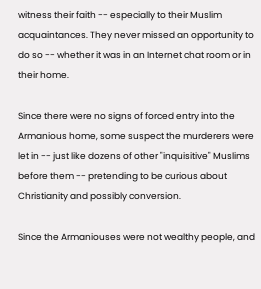witness their faith -- especially to their Muslim acquaintances. They never missed an opportunity to do so -- whether it was in an Internet chat room or in their home.

Since there were no signs of forced entry into the Armanious home, some suspect the murderers were let in -- just like dozens of other "inquisitive" Muslims before them -- pretending to be curious about Christianity and possibly conversion.

Since the Armaniouses were not wealthy people, and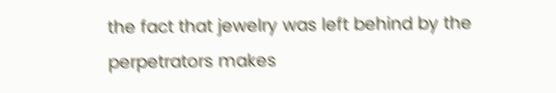the fact that jewelry was left behind by the perpetrators makes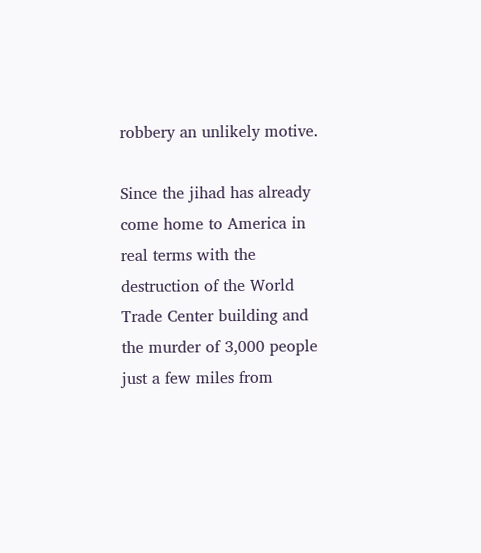robbery an unlikely motive.

Since the jihad has already come home to America in real terms with the destruction of the World Trade Center building and the murder of 3,000 people just a few miles from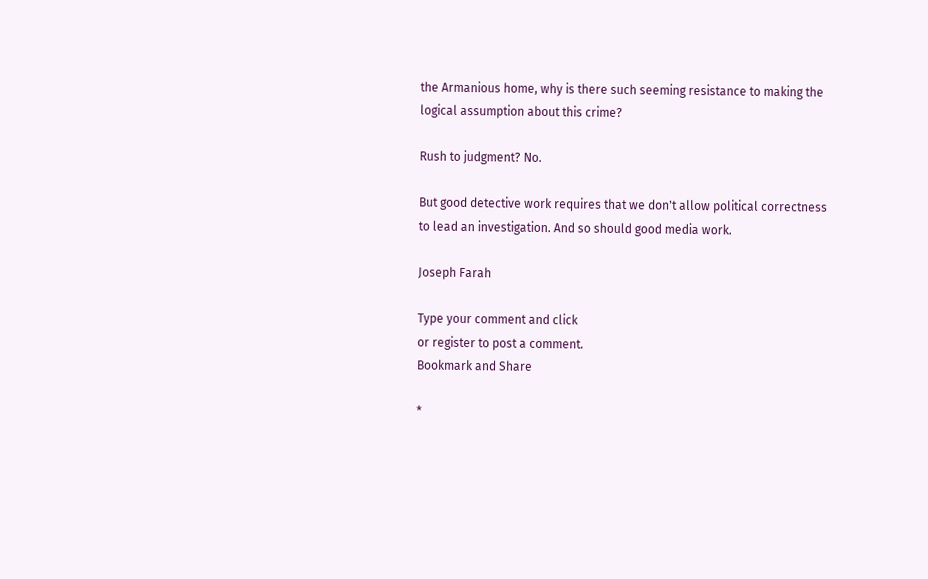the Armanious home, why is there such seeming resistance to making the logical assumption about this crime?

Rush to judgment? No.

But good detective work requires that we don't allow political correctness to lead an investigation. And so should good media work.

Joseph Farah

Type your comment and click
or register to post a comment.
Bookmark and Share

*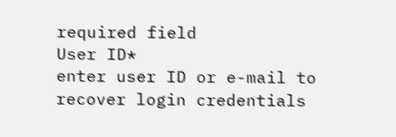required field
User ID*
enter user ID or e-mail to recover login credentials